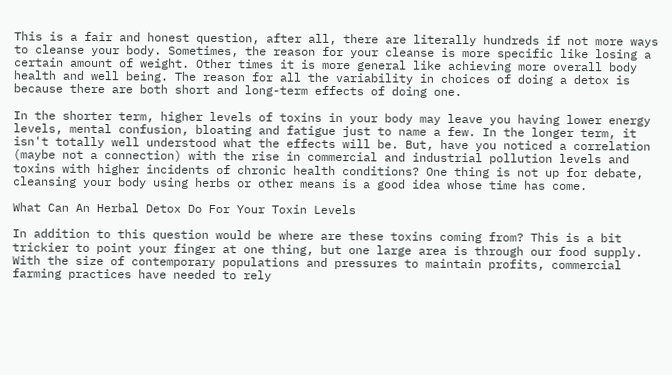This is a fair and honest question, after all, there are literally hundreds if not more ways to cleanse your body. Sometimes, the reason for your cleanse is more specific like losing a certain amount of weight. Other times it is more general like achieving more overall body health and well being. The reason for all the variability in choices of doing a detox is because there are both short and long-term effects of doing one.

In the shorter term, higher levels of toxins in your body may leave you having lower energy levels, mental confusion, bloating and fatigue just to name a few. In the longer term, it isn't totally well understood what the effects will be. But, have you noticed a correlation (maybe not a connection) with the rise in commercial and industrial pollution levels and toxins with higher incidents of chronic health conditions? One thing is not up for debate, cleansing your body using herbs or other means is a good idea whose time has come.

What Can An Herbal Detox Do For Your Toxin Levels

In addition to this question would be where are these toxins coming from? This is a bit trickier to point your finger at one thing, but one large area is through our food supply. With the size of contemporary populations and pressures to maintain profits, commercial farming practices have needed to rely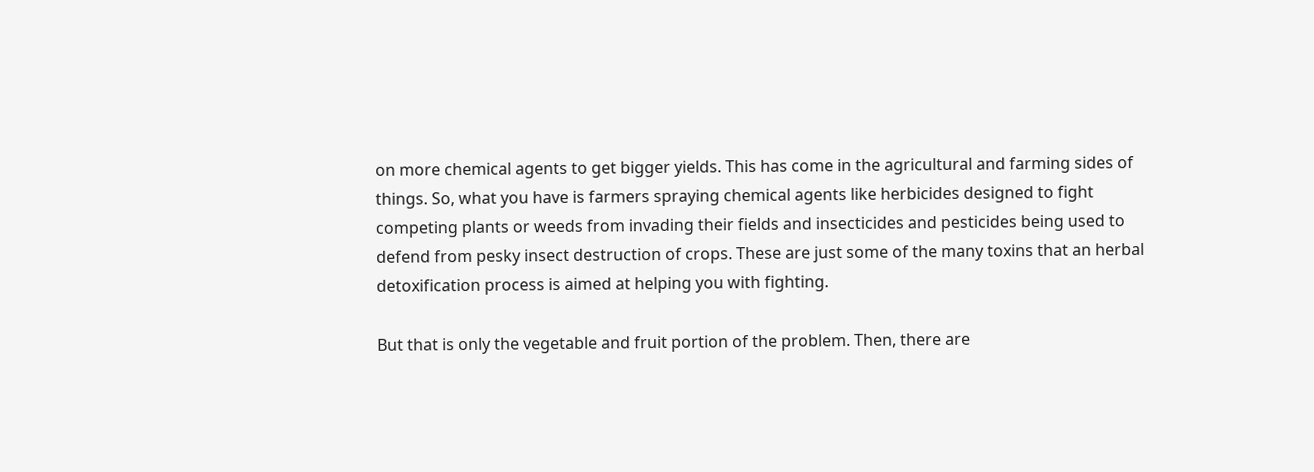on more chemical agents to get bigger yields. This has come in the agricultural and farming sides of things. So, what you have is farmers spraying chemical agents like herbicides designed to fight competing plants or weeds from invading their fields and insecticides and pesticides being used to defend from pesky insect destruction of crops. These are just some of the many toxins that an herbal detoxification process is aimed at helping you with fighting.

But that is only the vegetable and fruit portion of the problem. Then, there are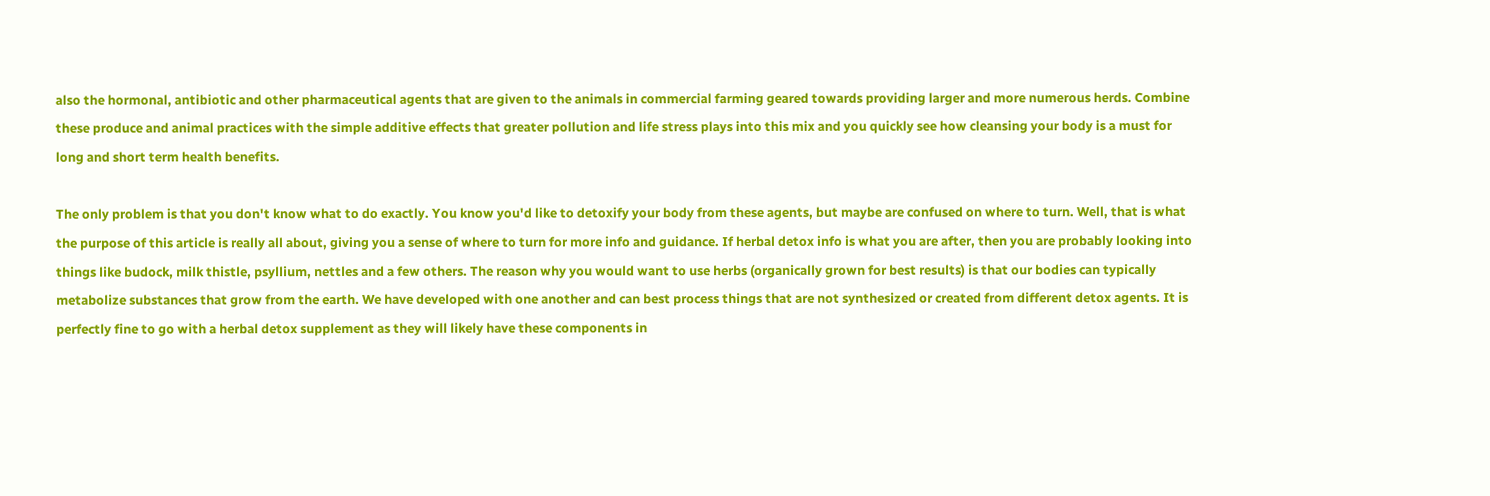also the hormonal, antibiotic and other pharmaceutical agents that are given to the animals in commercial farming geared towards providing larger and more numerous herds. Combine these produce and animal practices with the simple additive effects that greater pollution and life stress plays into this mix and you quickly see how cleansing your body is a must for long and short term health benefits.

The only problem is that you don't know what to do exactly. You know you'd like to detoxify your body from these agents, but maybe are confused on where to turn. Well, that is what the purpose of this article is really all about, giving you a sense of where to turn for more info and guidance. If herbal detox info is what you are after, then you are probably looking into things like budock, milk thistle, psyllium, nettles and a few others. The reason why you would want to use herbs (organically grown for best results) is that our bodies can typically metabolize substances that grow from the earth. We have developed with one another and can best process things that are not synthesized or created from different detox agents. It is perfectly fine to go with a herbal detox supplement as they will likely have these components in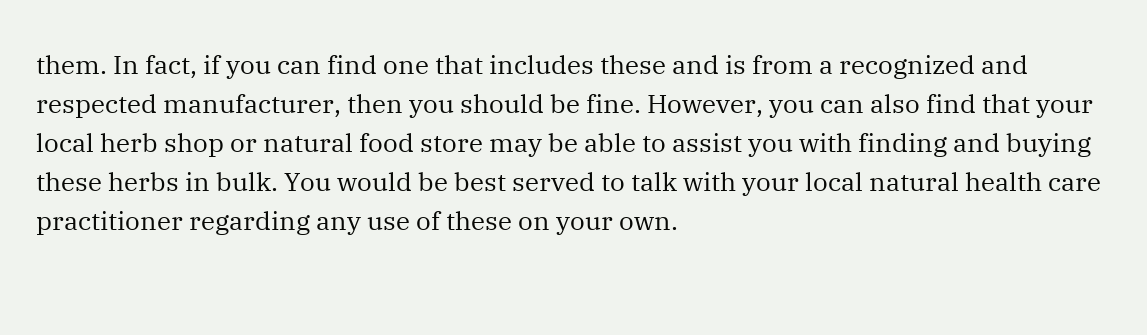them. In fact, if you can find one that includes these and is from a recognized and respected manufacturer, then you should be fine. However, you can also find that your local herb shop or natural food store may be able to assist you with finding and buying these herbs in bulk. You would be best served to talk with your local natural health care practitioner regarding any use of these on your own.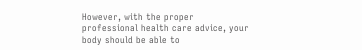However, with the proper professional health care advice, your body should be able to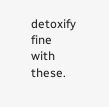detoxify fine with these.